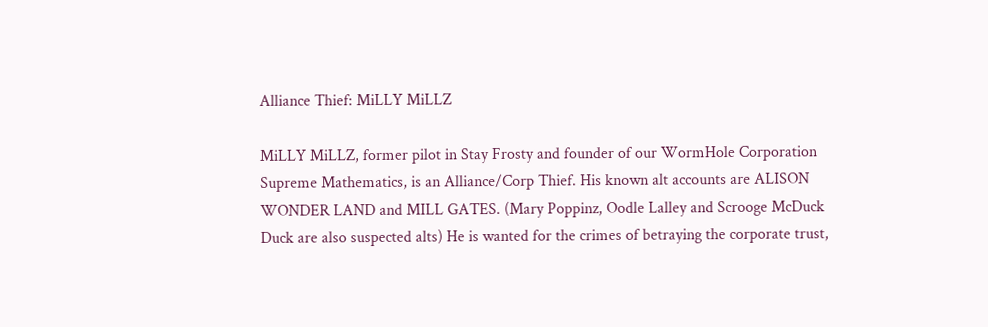Alliance Thief: MiLLY MiLLZ

MiLLY MiLLZ, former pilot in Stay Frosty and founder of our WormHole Corporation Supreme Mathematics, is an Alliance/Corp Thief. His known alt accounts are ALISON WONDER LAND and MILL GATES. (Mary Poppinz, Oodle Lalley and Scrooge McDuck Duck are also suspected alts) He is wanted for the crimes of betraying the corporate trust,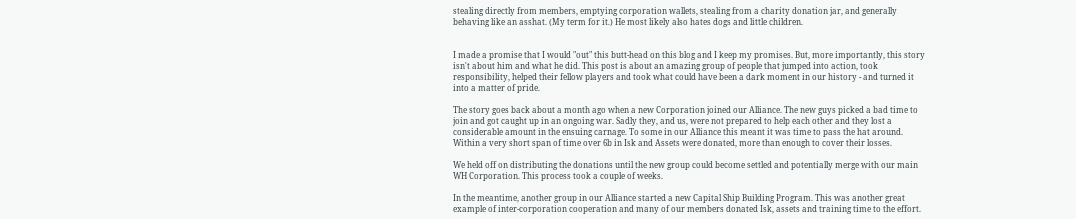stealing directly from members, emptying corporation wallets, stealing from a charity donation jar, and generally behaving like an asshat. (My term for it.) He most likely also hates dogs and little children.


I made a promise that I would "out" this butt-head on this blog and I keep my promises. But, more importantly, this story isn't about him and what he did. This post is about an amazing group of people that jumped into action, took responsibility, helped their fellow players and took what could have been a dark moment in our history - and turned it into a matter of pride.

The story goes back about a month ago when a new Corporation joined our Alliance. The new guys picked a bad time to join and got caught up in an ongoing war. Sadly they, and us, were not prepared to help each other and they lost a considerable amount in the ensuing carnage. To some in our Alliance this meant it was time to pass the hat around. Within a very short span of time over 6b in Isk and Assets were donated, more than enough to cover their losses.

We held off on distributing the donations until the new group could become settled and potentially merge with our main WH Corporation. This process took a couple of weeks.

In the meantime, another group in our Alliance started a new Capital Ship Building Program. This was another great example of inter-corporation cooperation and many of our members donated Isk, assets and training time to the effort.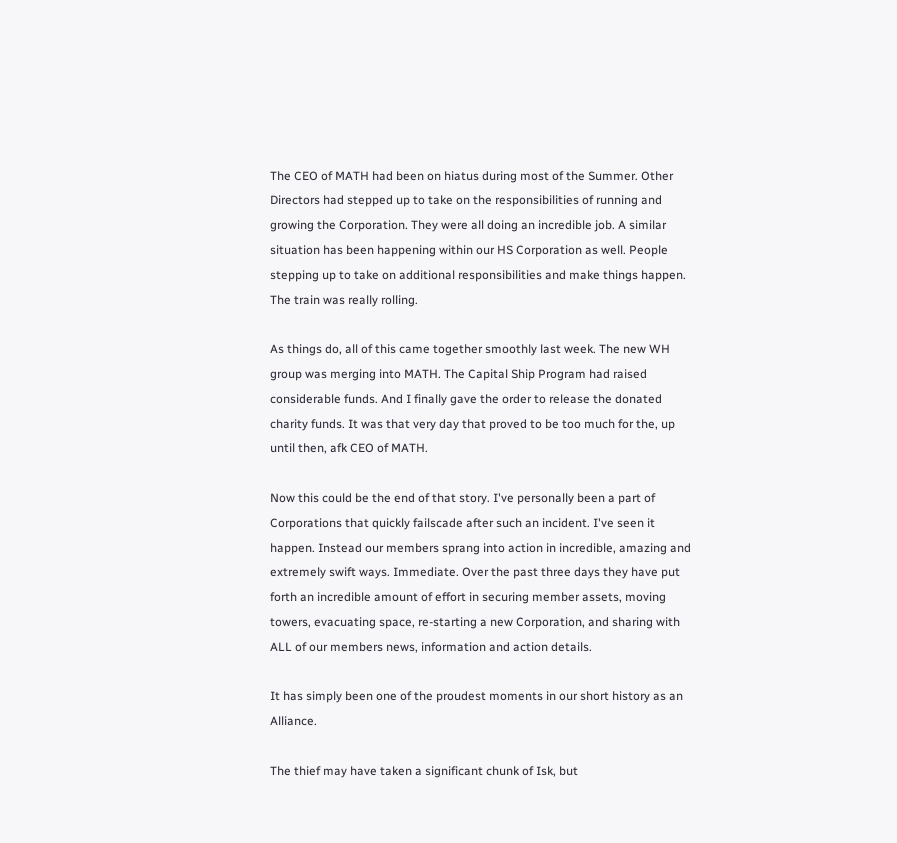The CEO of MATH had been on hiatus during most of the Summer. Other Directors had stepped up to take on the responsibilities of running and growing the Corporation. They were all doing an incredible job. A similar situation has been happening within our HS Corporation as well. People stepping up to take on additional responsibilities and make things happen. The train was really rolling.

As things do, all of this came together smoothly last week. The new WH group was merging into MATH. The Capital Ship Program had raised considerable funds. And I finally gave the order to release the donated charity funds. It was that very day that proved to be too much for the, up until then, afk CEO of MATH.

Now this could be the end of that story. I've personally been a part of Corporations that quickly failscade after such an incident. I've seen it happen. Instead our members sprang into action in incredible, amazing and extremely swift ways. Immediate. Over the past three days they have put forth an incredible amount of effort in securing member assets, moving towers, evacuating space, re-starting a new Corporation, and sharing with ALL of our members news, information and action details.

It has simply been one of the proudest moments in our short history as an Alliance.

The thief may have taken a significant chunk of Isk, but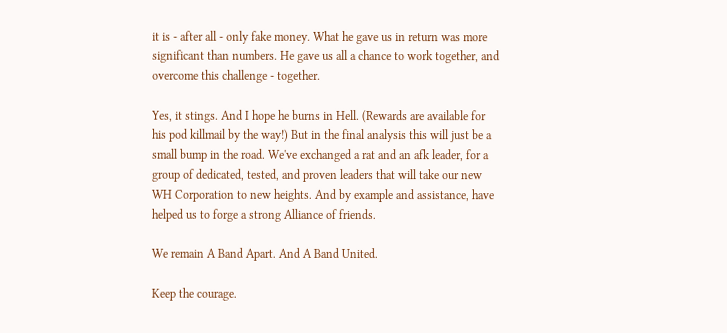it is - after all - only fake money. What he gave us in return was more significant than numbers. He gave us all a chance to work together, and overcome this challenge - together.

Yes, it stings. And I hope he burns in Hell. (Rewards are available for his pod killmail by the way!) But in the final analysis this will just be a small bump in the road. We've exchanged a rat and an afk leader, for a group of dedicated, tested, and proven leaders that will take our new WH Corporation to new heights. And by example and assistance, have helped us to forge a strong Alliance of friends.

We remain A Band Apart. And A Band United.

Keep the courage.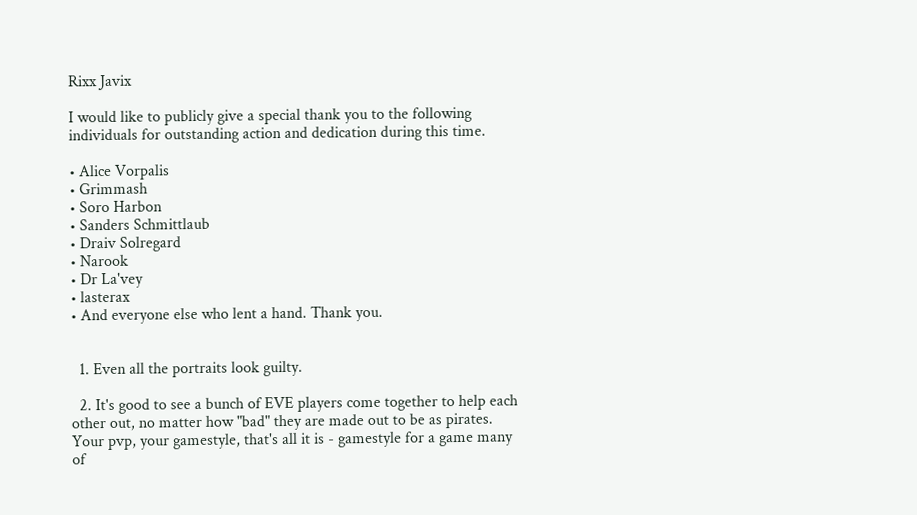Rixx Javix

I would like to publicly give a special thank you to the following individuals for outstanding action and dedication during this time.

• Alice Vorpalis
• Grimmash
• Soro Harbon
• Sanders Schmittlaub
• Draiv Solregard
• Narook
• Dr La'vey
• lasterax
• And everyone else who lent a hand. Thank you.


  1. Even all the portraits look guilty.

  2. It's good to see a bunch of EVE players come together to help each other out, no matter how "bad" they are made out to be as pirates. Your pvp, your gamestyle, that's all it is - gamestyle for a game many of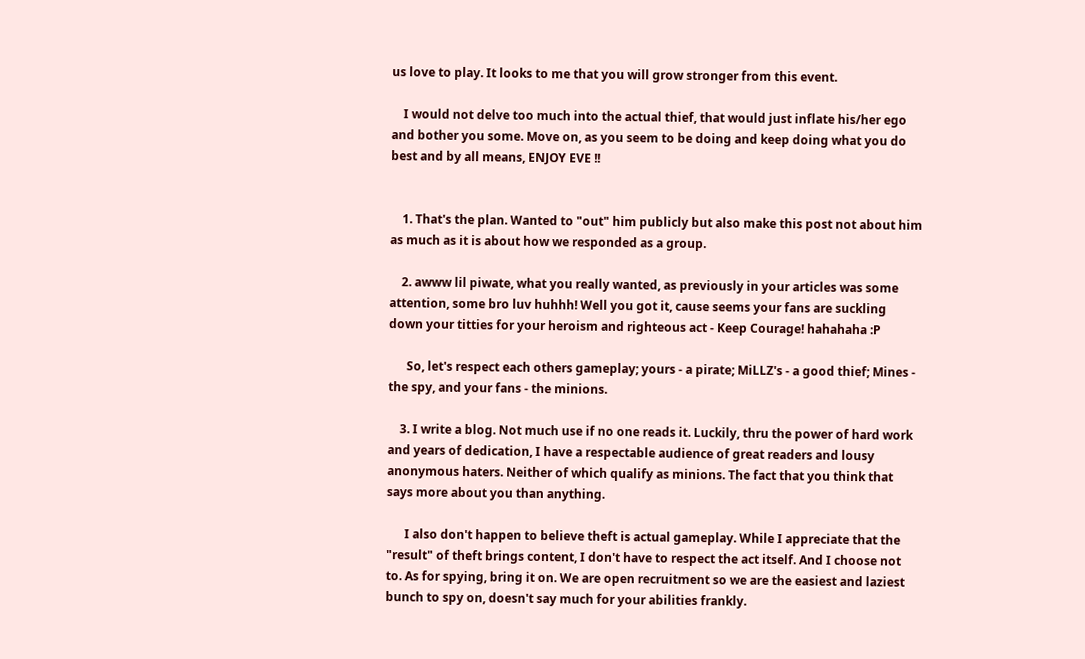us love to play. It looks to me that you will grow stronger from this event.

    I would not delve too much into the actual thief, that would just inflate his/her ego and bother you some. Move on, as you seem to be doing and keep doing what you do best and by all means, ENJOY EVE !!


    1. That's the plan. Wanted to "out" him publicly but also make this post not about him as much as it is about how we responded as a group.

    2. awww lil piwate, what you really wanted, as previously in your articles was some attention, some bro luv huhhh! Well you got it, cause seems your fans are suckling down your titties for your heroism and righteous act - Keep Courage! hahahaha :P

      So, let's respect each others gameplay; yours - a pirate; MiLLZ's - a good thief; Mines - the spy, and your fans - the minions.

    3. I write a blog. Not much use if no one reads it. Luckily, thru the power of hard work and years of dedication, I have a respectable audience of great readers and lousy anonymous haters. Neither of which qualify as minions. The fact that you think that says more about you than anything.

      I also don't happen to believe theft is actual gameplay. While I appreciate that the "result" of theft brings content, I don't have to respect the act itself. And I choose not to. As for spying, bring it on. We are open recruitment so we are the easiest and laziest bunch to spy on, doesn't say much for your abilities frankly.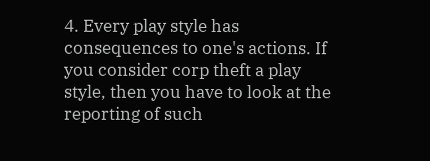4. Every play style has consequences to one's actions. If you consider corp theft a play style, then you have to look at the reporting of such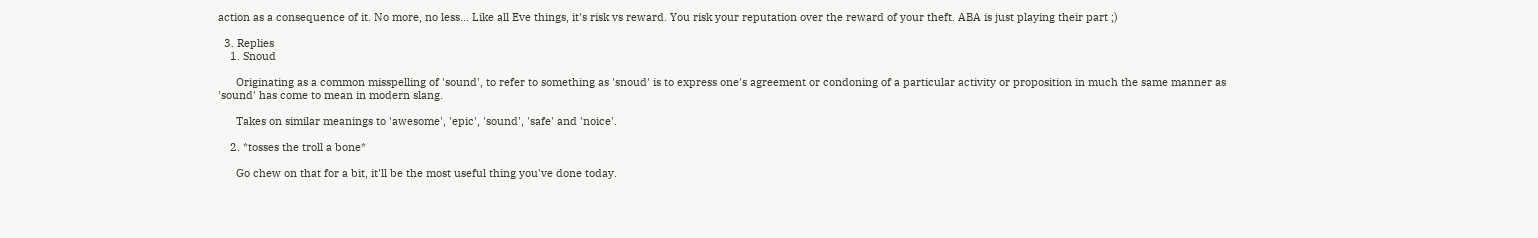action as a consequence of it. No more, no less... Like all Eve things, it's risk vs reward. You risk your reputation over the reward of your theft. ABA is just playing their part ;)

  3. Replies
    1. Snoud

      Originating as a common misspelling of 'sound', to refer to something as 'snoud' is to express one's agreement or condoning of a particular activity or proposition in much the same manner as 'sound' has come to mean in modern slang.

      Takes on similar meanings to 'awesome', 'epic', 'sound', 'safe' and 'noice'.

    2. *tosses the troll a bone*

      Go chew on that for a bit, it'll be the most useful thing you've done today.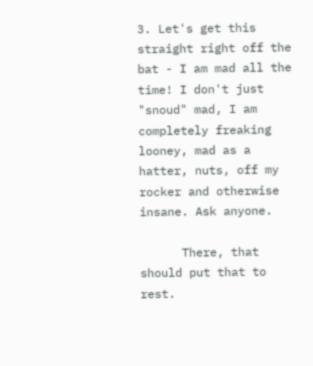3. Let's get this straight right off the bat - I am mad all the time! I don't just "snoud" mad, I am completely freaking looney, mad as a hatter, nuts, off my rocker and otherwise insane. Ask anyone.

      There, that should put that to rest.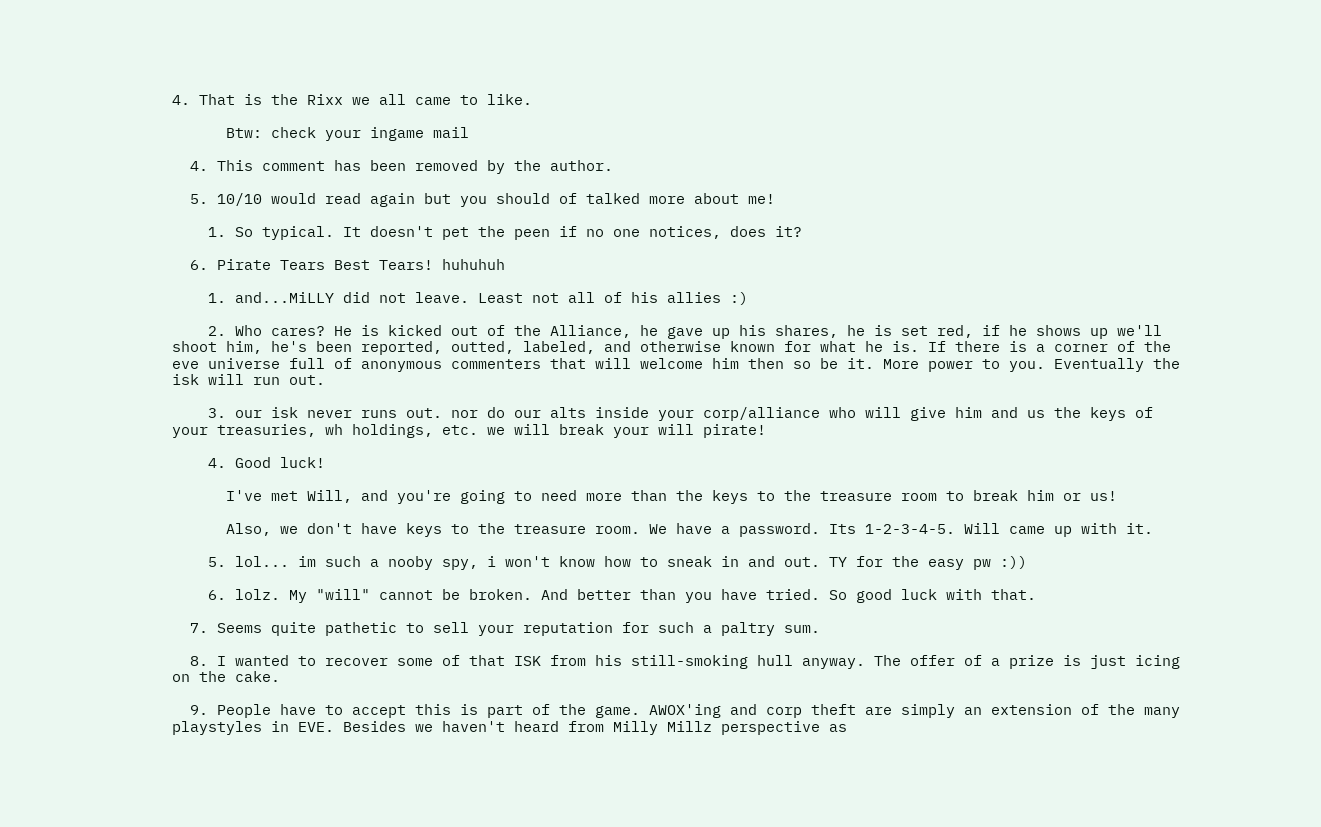4. That is the Rixx we all came to like.

      Btw: check your ingame mail

  4. This comment has been removed by the author.

  5. 10/10 would read again but you should of talked more about me!

    1. So typical. It doesn't pet the peen if no one notices, does it?

  6. Pirate Tears Best Tears! huhuhuh

    1. and...MiLLY did not leave. Least not all of his allies :)

    2. Who cares? He is kicked out of the Alliance, he gave up his shares, he is set red, if he shows up we'll shoot him, he's been reported, outted, labeled, and otherwise known for what he is. If there is a corner of the eve universe full of anonymous commenters that will welcome him then so be it. More power to you. Eventually the isk will run out.

    3. our isk never runs out. nor do our alts inside your corp/alliance who will give him and us the keys of your treasuries, wh holdings, etc. we will break your will pirate!

    4. Good luck!

      I've met Will, and you're going to need more than the keys to the treasure room to break him or us!

      Also, we don't have keys to the treasure room. We have a password. Its 1-2-3-4-5. Will came up with it.

    5. lol... im such a nooby spy, i won't know how to sneak in and out. TY for the easy pw :))

    6. lolz. My "will" cannot be broken. And better than you have tried. So good luck with that.

  7. Seems quite pathetic to sell your reputation for such a paltry sum.

  8. I wanted to recover some of that ISK from his still-smoking hull anyway. The offer of a prize is just icing on the cake.

  9. People have to accept this is part of the game. AWOX'ing and corp theft are simply an extension of the many playstyles in EVE. Besides we haven't heard from Milly Millz perspective as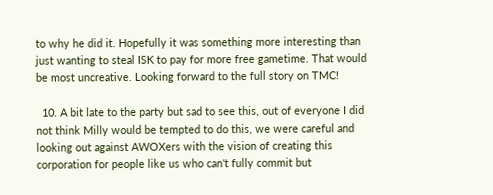to why he did it. Hopefully it was something more interesting than just wanting to steal ISK to pay for more free gametime. That would be most uncreative. Looking forward to the full story on TMC!

  10. A bit late to the party but sad to see this, out of everyone I did not think Milly would be tempted to do this, we were careful and looking out against AWOXers with the vision of creating this corporation for people like us who can't fully commit but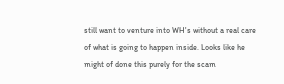still want to venture into WH's without a real care of what is going to happen inside. Looks like he might of done this purely for the scam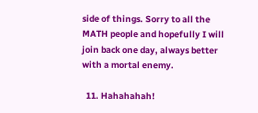side of things. Sorry to all the MATH people and hopefully I will join back one day, always better with a mortal enemy.

  11. Hahahahah!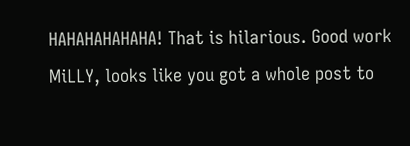HAHAHAHAHAHA! That is hilarious. Good work MiLLY, looks like you got a whole post to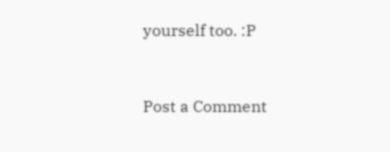yourself too. :P


Post a Comment